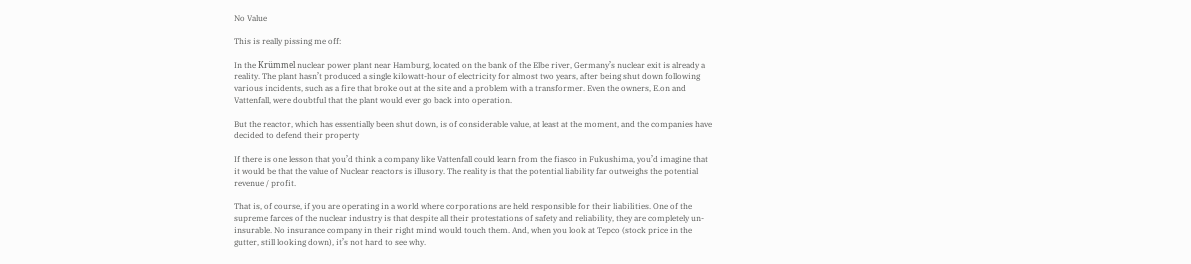No Value

This is really pissing me off:

In the Krümmel nuclear power plant near Hamburg, located on the bank of the Elbe river, Germany’s nuclear exit is already a reality. The plant hasn’t produced a single kilowatt-hour of electricity for almost two years, after being shut down following various incidents, such as a fire that broke out at the site and a problem with a transformer. Even the owners, E.on and Vattenfall, were doubtful that the plant would ever go back into operation.

But the reactor, which has essentially been shut down, is of considerable value, at least at the moment, and the companies have decided to defend their property

If there is one lesson that you’d think a company like Vattenfall could learn from the fiasco in Fukushima, you’d imagine that it would be that the value of Nuclear reactors is illusory. The reality is that the potential liability far outweighs the potential revenue / profit.

That is, of course, if you are operating in a world where corporations are held responsible for their liabilities. One of the supreme farces of the nuclear industry is that despite all their protestations of safety and reliability, they are completely un-insurable. No insurance company in their right mind would touch them. And, when you look at Tepco (stock price in the gutter, still looking down), it’s not hard to see why.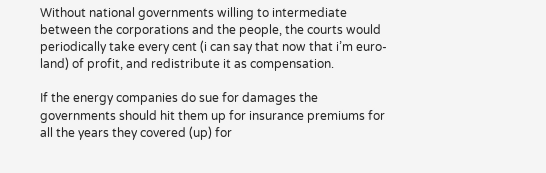Without national governments willing to intermediate between the corporations and the people, the courts would periodically take every cent (i can say that now that i’m euro-land) of profit, and redistribute it as compensation.

If the energy companies do sue for damages the governments should hit them up for insurance premiums for all the years they covered (up) for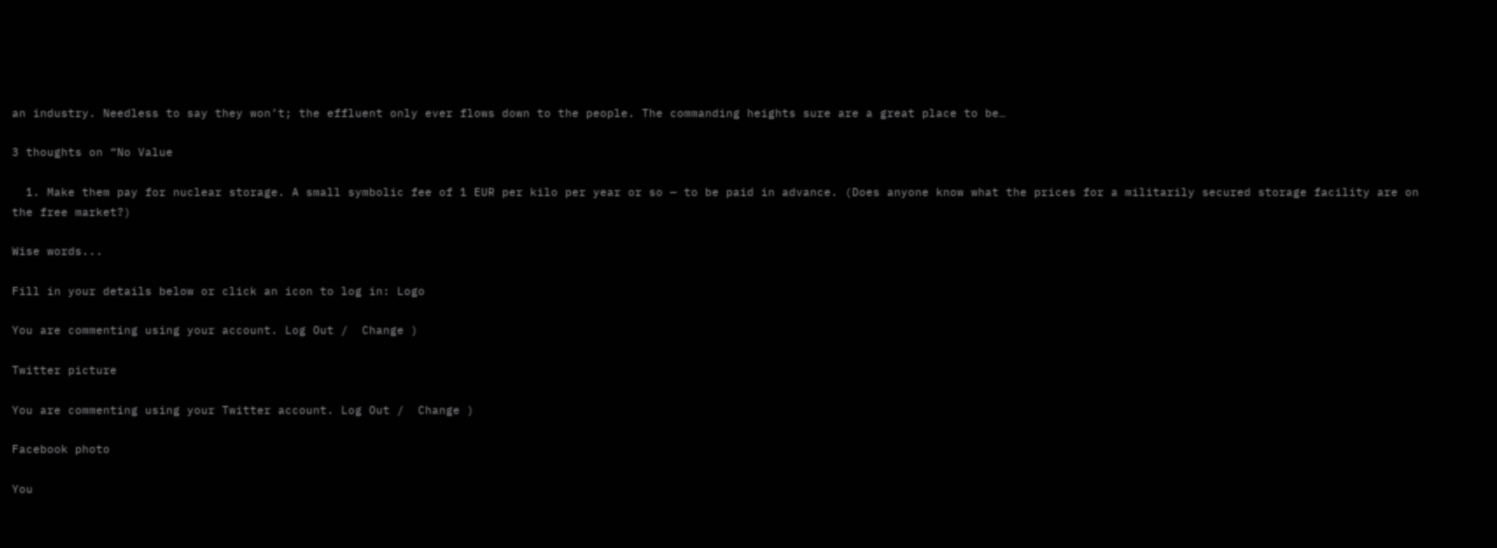an industry. Needless to say they won’t; the effluent only ever flows down to the people. The commanding heights sure are a great place to be…

3 thoughts on “No Value

  1. Make them pay for nuclear storage. A small symbolic fee of 1 EUR per kilo per year or so — to be paid in advance. (Does anyone know what the prices for a militarily secured storage facility are on the free market?)

Wise words...

Fill in your details below or click an icon to log in: Logo

You are commenting using your account. Log Out /  Change )

Twitter picture

You are commenting using your Twitter account. Log Out /  Change )

Facebook photo

You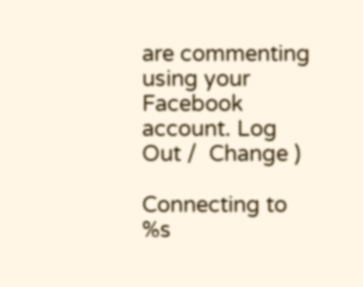are commenting using your Facebook account. Log Out /  Change )

Connecting to %s